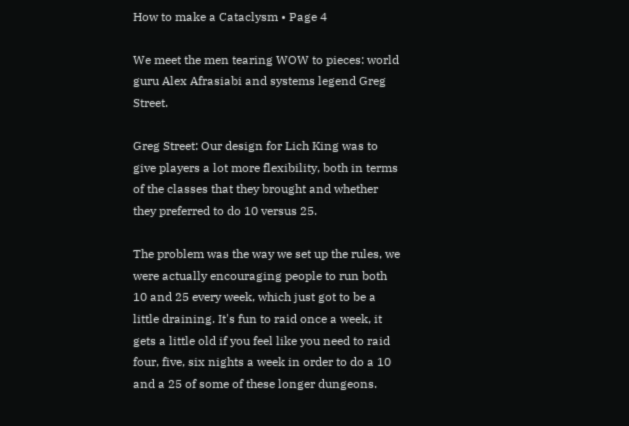How to make a Cataclysm • Page 4

We meet the men tearing WOW to pieces: world guru Alex Afrasiabi and systems legend Greg Street.

Greg Street: Our design for Lich King was to give players a lot more flexibility, both in terms of the classes that they brought and whether they preferred to do 10 versus 25.

The problem was the way we set up the rules, we were actually encouraging people to run both 10 and 25 every week, which just got to be a little draining. It's fun to raid once a week, it gets a little old if you feel like you need to raid four, five, six nights a week in order to do a 10 and a 25 of some of these longer dungeons.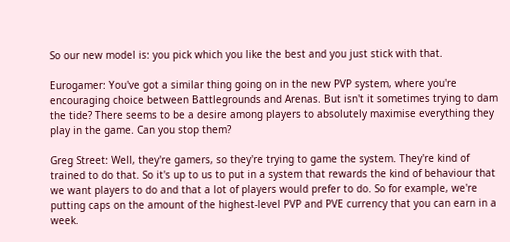So our new model is: you pick which you like the best and you just stick with that.

Eurogamer: You've got a similar thing going on in the new PVP system, where you're encouraging choice between Battlegrounds and Arenas. But isn't it sometimes trying to dam the tide? There seems to be a desire among players to absolutely maximise everything they play in the game. Can you stop them?

Greg Street: Well, they're gamers, so they're trying to game the system. They're kind of trained to do that. So it's up to us to put in a system that rewards the kind of behaviour that we want players to do and that a lot of players would prefer to do. So for example, we're putting caps on the amount of the highest-level PVP and PVE currency that you can earn in a week.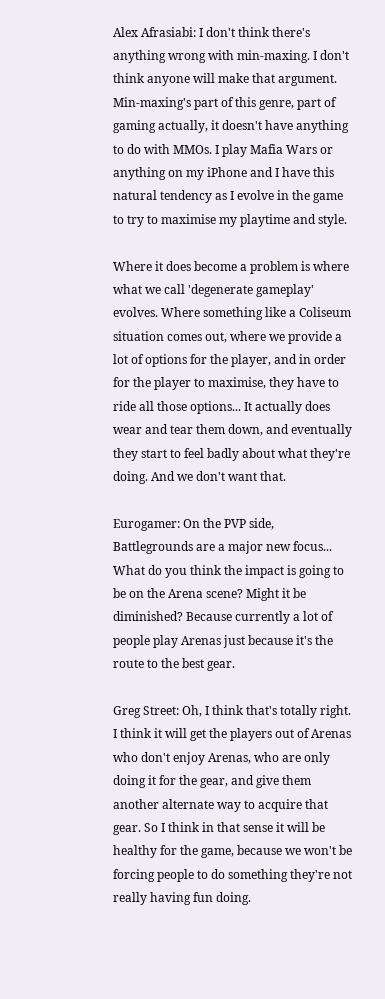Alex Afrasiabi: I don't think there's anything wrong with min-maxing. I don't think anyone will make that argument. Min-maxing's part of this genre, part of gaming actually, it doesn't have anything to do with MMOs. I play Mafia Wars or anything on my iPhone and I have this natural tendency as I evolve in the game to try to maximise my playtime and style.

Where it does become a problem is where what we call 'degenerate gameplay' evolves. Where something like a Coliseum situation comes out, where we provide a lot of options for the player, and in order for the player to maximise, they have to ride all those options... It actually does wear and tear them down, and eventually they start to feel badly about what they're doing. And we don't want that.

Eurogamer: On the PVP side, Battlegrounds are a major new focus... What do you think the impact is going to be on the Arena scene? Might it be diminished? Because currently a lot of people play Arenas just because it's the route to the best gear.

Greg Street: Oh, I think that's totally right. I think it will get the players out of Arenas who don't enjoy Arenas, who are only doing it for the gear, and give them another alternate way to acquire that gear. So I think in that sense it will be healthy for the game, because we won't be forcing people to do something they're not really having fun doing.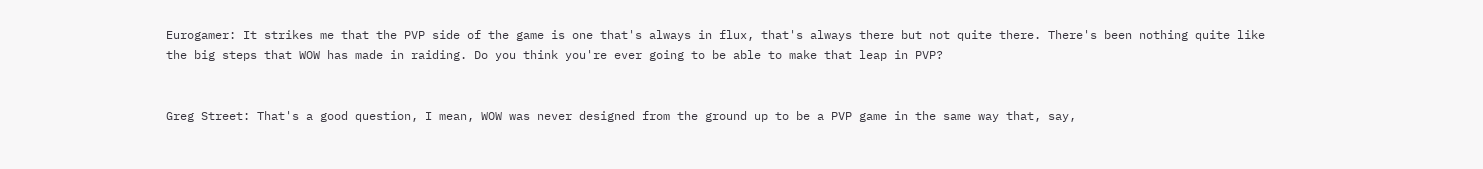Eurogamer: It strikes me that the PVP side of the game is one that's always in flux, that's always there but not quite there. There's been nothing quite like the big steps that WOW has made in raiding. Do you think you're ever going to be able to make that leap in PVP?


Greg Street: That's a good question, I mean, WOW was never designed from the ground up to be a PVP game in the same way that, say,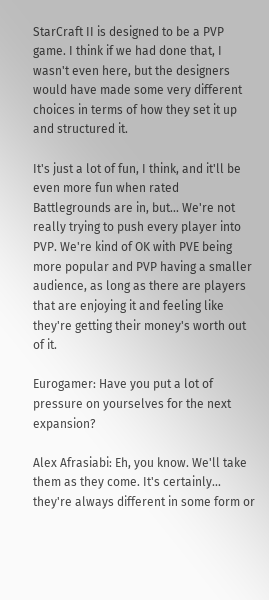StarCraft II is designed to be a PVP game. I think if we had done that, I wasn't even here, but the designers would have made some very different choices in terms of how they set it up and structured it.

It's just a lot of fun, I think, and it'll be even more fun when rated Battlegrounds are in, but... We're not really trying to push every player into PVP. We're kind of OK with PVE being more popular and PVP having a smaller audience, as long as there are players that are enjoying it and feeling like they're getting their money's worth out of it.

Eurogamer: Have you put a lot of pressure on yourselves for the next expansion?

Alex Afrasiabi: Eh, you know. We'll take them as they come. It's certainly... they're always different in some form or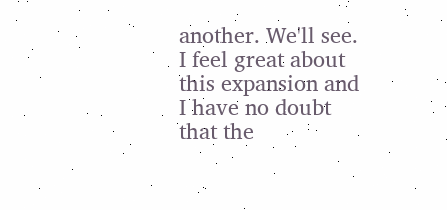another. We'll see. I feel great about this expansion and I have no doubt that the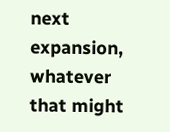next expansion, whatever that might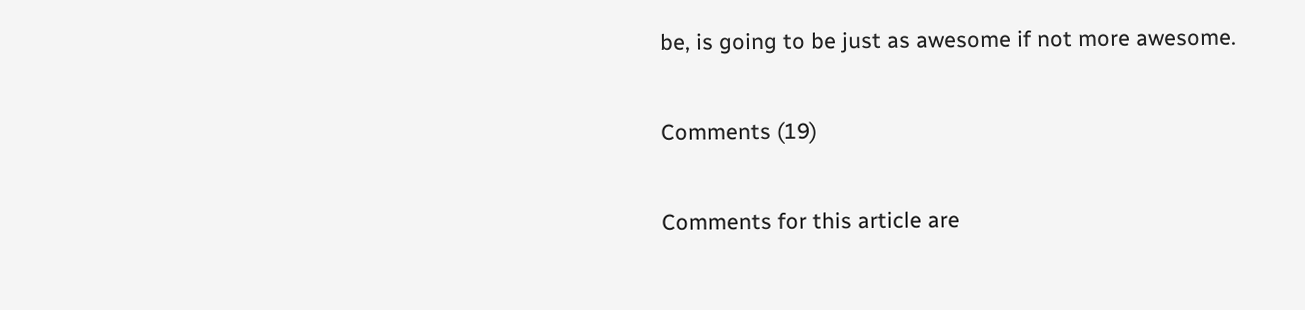be, is going to be just as awesome if not more awesome.

Comments (19)

Comments for this article are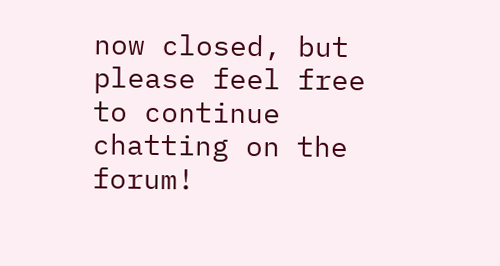now closed, but please feel free to continue chatting on the forum!